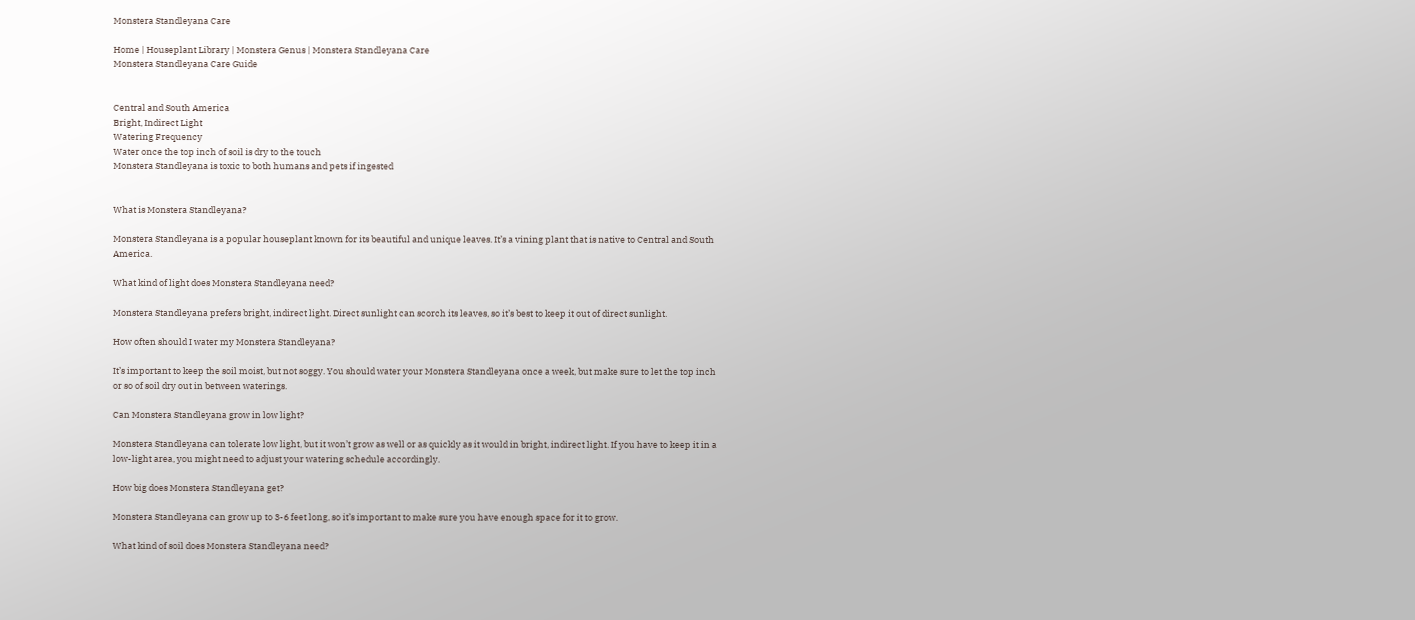Monstera Standleyana Care

Home | Houseplant Library | Monstera Genus | Monstera Standleyana Care
Monstera Standleyana Care Guide


Central and South America
Bright, Indirect Light
Watering Frequency
Water once the top inch of soil is dry to the touch
Monstera Standleyana is toxic to both humans and pets if ingested


What is Monstera Standleyana?

Monstera Standleyana is a popular houseplant known for its beautiful and unique leaves. It’s a vining plant that is native to Central and South America.

What kind of light does Monstera Standleyana need?

Monstera Standleyana prefers bright, indirect light. Direct sunlight can scorch its leaves, so it’s best to keep it out of direct sunlight.

How often should I water my Monstera Standleyana?

It’s important to keep the soil moist, but not soggy. You should water your Monstera Standleyana once a week, but make sure to let the top inch or so of soil dry out in between waterings.

Can Monstera Standleyana grow in low light?

Monstera Standleyana can tolerate low light, but it won’t grow as well or as quickly as it would in bright, indirect light. If you have to keep it in a low-light area, you might need to adjust your watering schedule accordingly.

How big does Monstera Standleyana get?

Monstera Standleyana can grow up to 3-6 feet long, so it’s important to make sure you have enough space for it to grow.

What kind of soil does Monstera Standleyana need?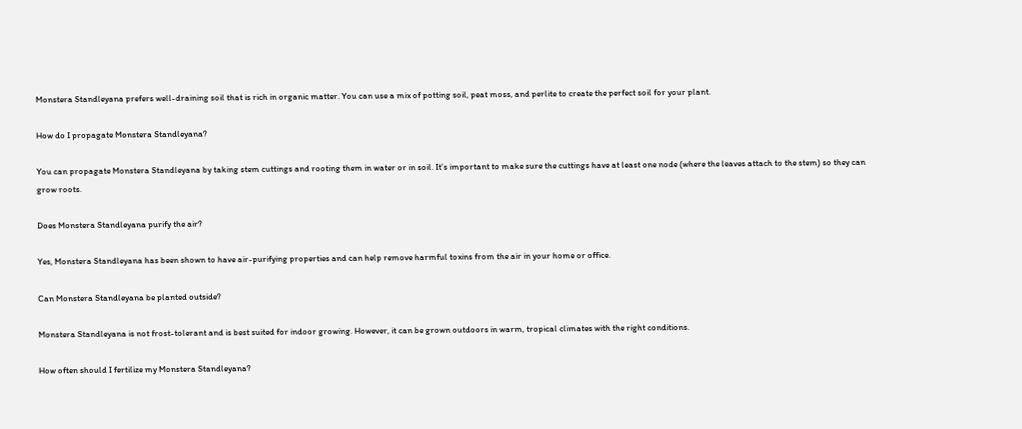Monstera Standleyana prefers well-draining soil that is rich in organic matter. You can use a mix of potting soil, peat moss, and perlite to create the perfect soil for your plant.

How do I propagate Monstera Standleyana?

You can propagate Monstera Standleyana by taking stem cuttings and rooting them in water or in soil. It’s important to make sure the cuttings have at least one node (where the leaves attach to the stem) so they can grow roots.

Does Monstera Standleyana purify the air?

Yes, Monstera Standleyana has been shown to have air-purifying properties and can help remove harmful toxins from the air in your home or office.

Can Monstera Standleyana be planted outside?

Monstera Standleyana is not frost-tolerant and is best suited for indoor growing. However, it can be grown outdoors in warm, tropical climates with the right conditions.

How often should I fertilize my Monstera Standleyana?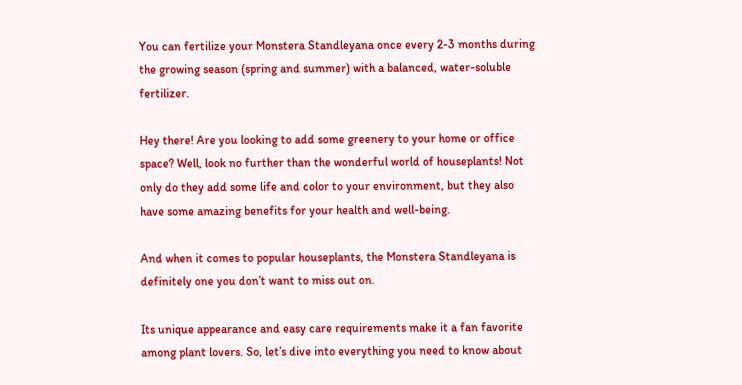You can fertilize your Monstera Standleyana once every 2-3 months during the growing season (spring and summer) with a balanced, water-soluble fertilizer.

Hey there! Are you looking to add some greenery to your home or office space? Well, look no further than the wonderful world of houseplants! Not only do they add some life and color to your environment, but they also have some amazing benefits for your health and well-being.

And when it comes to popular houseplants, the Monstera Standleyana is definitely one you don’t want to miss out on.

Its unique appearance and easy care requirements make it a fan favorite among plant lovers. So, let’s dive into everything you need to know about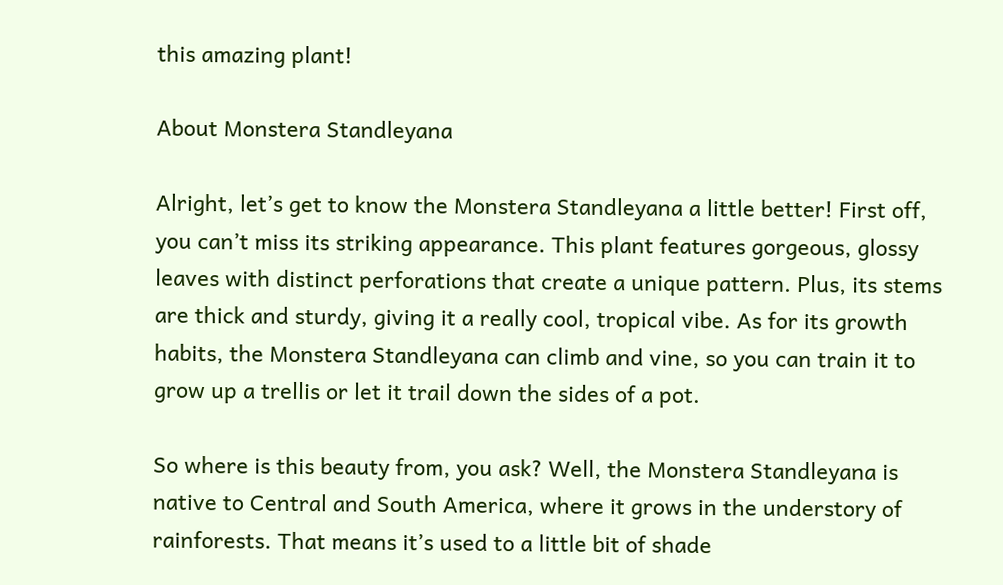this amazing plant!

About Monstera Standleyana

Alright, let’s get to know the Monstera Standleyana a little better! First off, you can’t miss its striking appearance. This plant features gorgeous, glossy leaves with distinct perforations that create a unique pattern. Plus, its stems are thick and sturdy, giving it a really cool, tropical vibe. As for its growth habits, the Monstera Standleyana can climb and vine, so you can train it to grow up a trellis or let it trail down the sides of a pot.

So where is this beauty from, you ask? Well, the Monstera Standleyana is native to Central and South America, where it grows in the understory of rainforests. That means it’s used to a little bit of shade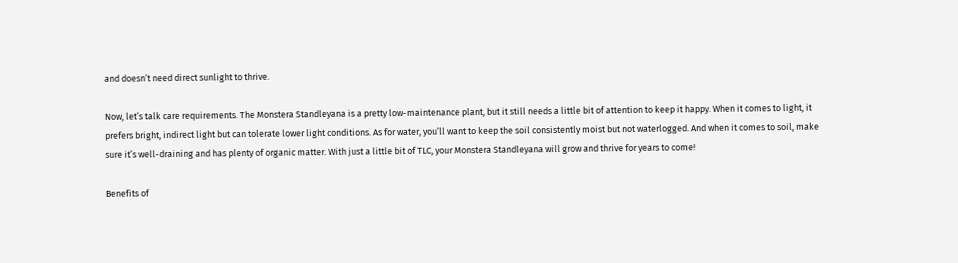and doesn’t need direct sunlight to thrive.

Now, let’s talk care requirements. The Monstera Standleyana is a pretty low-maintenance plant, but it still needs a little bit of attention to keep it happy. When it comes to light, it prefers bright, indirect light but can tolerate lower light conditions. As for water, you’ll want to keep the soil consistently moist but not waterlogged. And when it comes to soil, make sure it’s well-draining and has plenty of organic matter. With just a little bit of TLC, your Monstera Standleyana will grow and thrive for years to come!

Benefits of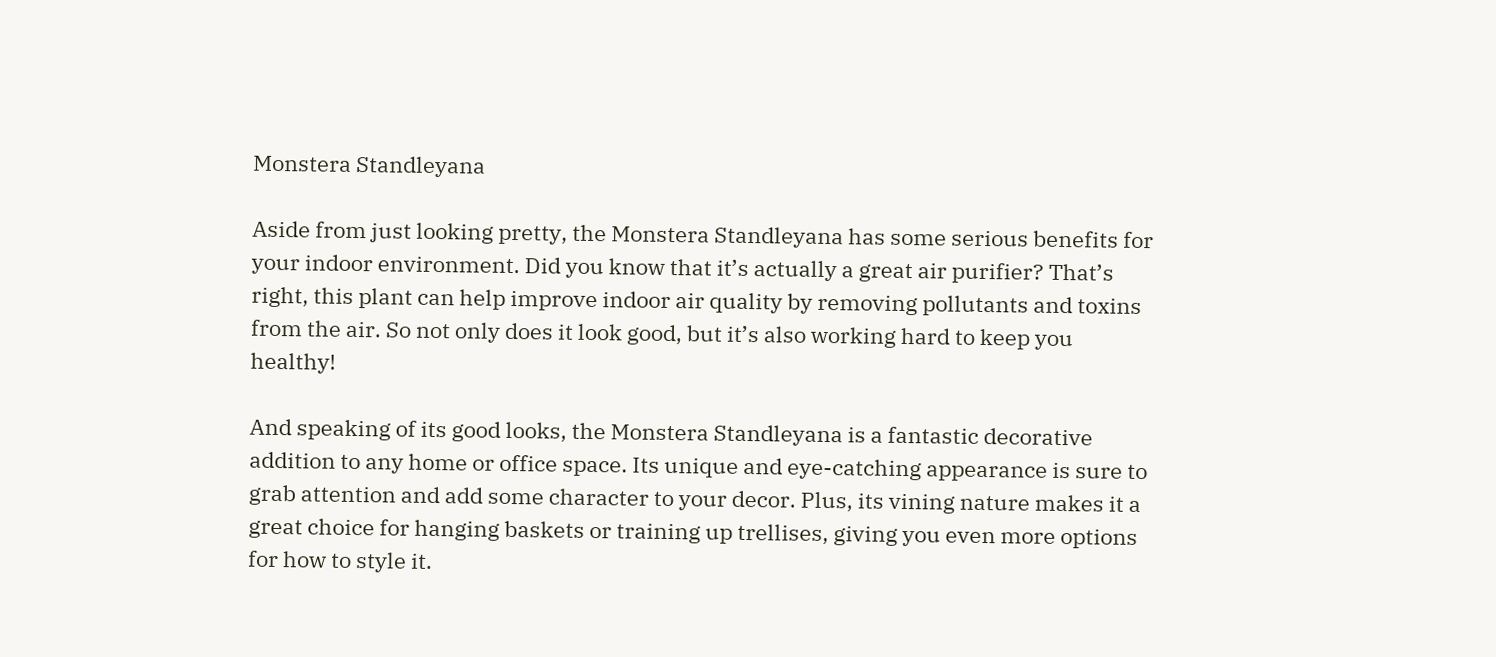Monstera Standleyana

Aside from just looking pretty, the Monstera Standleyana has some serious benefits for your indoor environment. Did you know that it’s actually a great air purifier? That’s right, this plant can help improve indoor air quality by removing pollutants and toxins from the air. So not only does it look good, but it’s also working hard to keep you healthy!

And speaking of its good looks, the Monstera Standleyana is a fantastic decorative addition to any home or office space. Its unique and eye-catching appearance is sure to grab attention and add some character to your decor. Plus, its vining nature makes it a great choice for hanging baskets or training up trellises, giving you even more options for how to style it.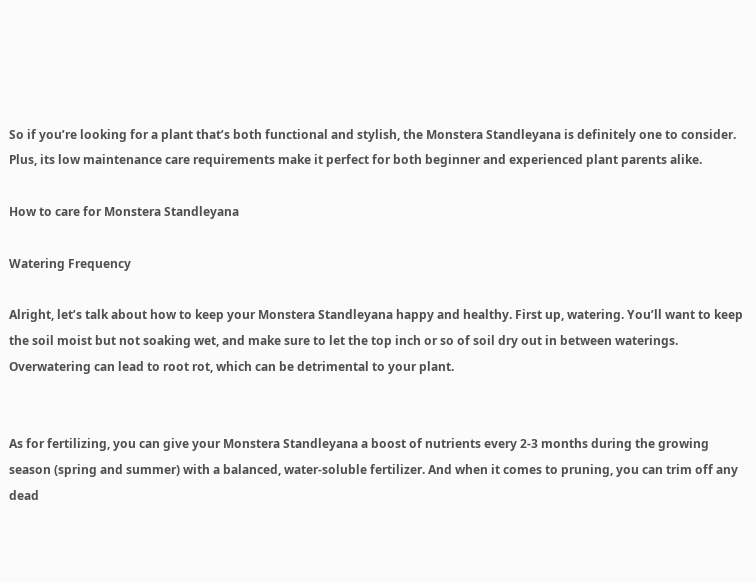So if you’re looking for a plant that’s both functional and stylish, the Monstera Standleyana is definitely one to consider. Plus, its low maintenance care requirements make it perfect for both beginner and experienced plant parents alike.

How to care for Monstera Standleyana

Watering Frequency

Alright, let’s talk about how to keep your Monstera Standleyana happy and healthy. First up, watering. You’ll want to keep the soil moist but not soaking wet, and make sure to let the top inch or so of soil dry out in between waterings. Overwatering can lead to root rot, which can be detrimental to your plant.


As for fertilizing, you can give your Monstera Standleyana a boost of nutrients every 2-3 months during the growing season (spring and summer) with a balanced, water-soluble fertilizer. And when it comes to pruning, you can trim off any dead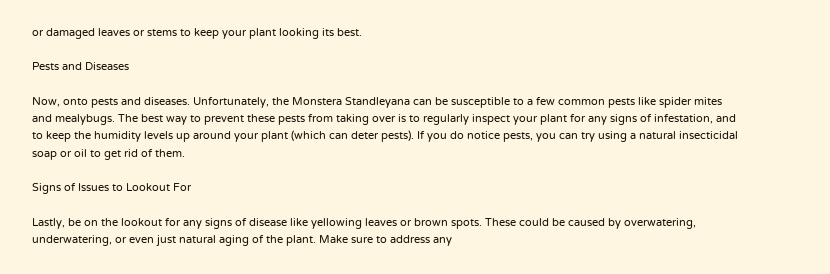or damaged leaves or stems to keep your plant looking its best.

Pests and Diseases

Now, onto pests and diseases. Unfortunately, the Monstera Standleyana can be susceptible to a few common pests like spider mites and mealybugs. The best way to prevent these pests from taking over is to regularly inspect your plant for any signs of infestation, and to keep the humidity levels up around your plant (which can deter pests). If you do notice pests, you can try using a natural insecticidal soap or oil to get rid of them.

Signs of Issues to Lookout For

Lastly, be on the lookout for any signs of disease like yellowing leaves or brown spots. These could be caused by overwatering, underwatering, or even just natural aging of the plant. Make sure to address any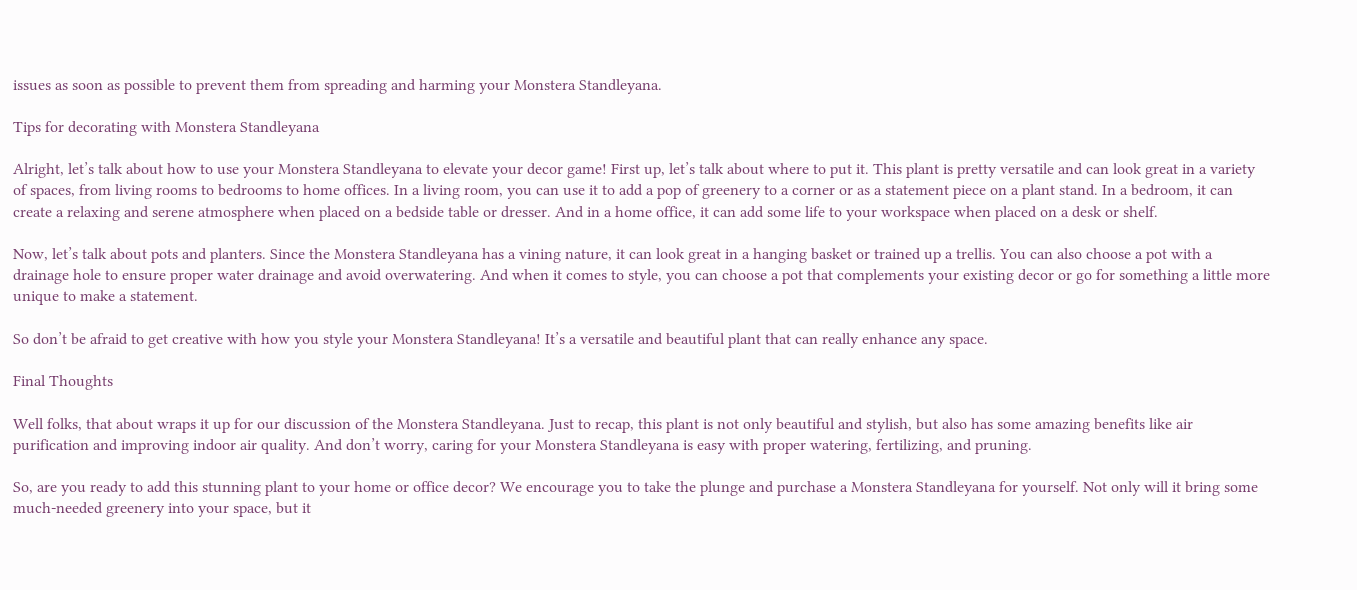issues as soon as possible to prevent them from spreading and harming your Monstera Standleyana.

Tips for decorating with Monstera Standleyana

Alright, let’s talk about how to use your Monstera Standleyana to elevate your decor game! First up, let’s talk about where to put it. This plant is pretty versatile and can look great in a variety of spaces, from living rooms to bedrooms to home offices. In a living room, you can use it to add a pop of greenery to a corner or as a statement piece on a plant stand. In a bedroom, it can create a relaxing and serene atmosphere when placed on a bedside table or dresser. And in a home office, it can add some life to your workspace when placed on a desk or shelf.

Now, let’s talk about pots and planters. Since the Monstera Standleyana has a vining nature, it can look great in a hanging basket or trained up a trellis. You can also choose a pot with a drainage hole to ensure proper water drainage and avoid overwatering. And when it comes to style, you can choose a pot that complements your existing decor or go for something a little more unique to make a statement.

So don’t be afraid to get creative with how you style your Monstera Standleyana! It’s a versatile and beautiful plant that can really enhance any space.

Final Thoughts

Well folks, that about wraps it up for our discussion of the Monstera Standleyana. Just to recap, this plant is not only beautiful and stylish, but also has some amazing benefits like air purification and improving indoor air quality. And don’t worry, caring for your Monstera Standleyana is easy with proper watering, fertilizing, and pruning.

So, are you ready to add this stunning plant to your home or office decor? We encourage you to take the plunge and purchase a Monstera Standleyana for yourself. Not only will it bring some much-needed greenery into your space, but it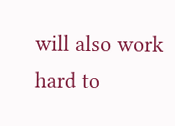will also work hard to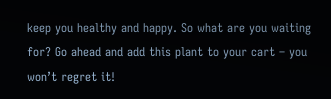keep you healthy and happy. So what are you waiting for? Go ahead and add this plant to your cart – you won’t regret it!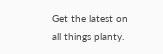Get the latest on all things planty.